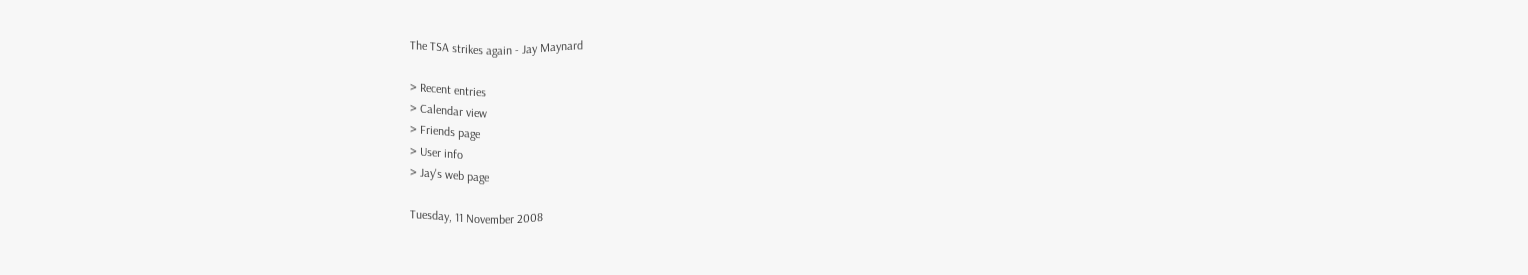The TSA strikes again - Jay Maynard

> Recent entries
> Calendar view
> Friends page
> User info
> Jay's web page

Tuesday, 11 November 2008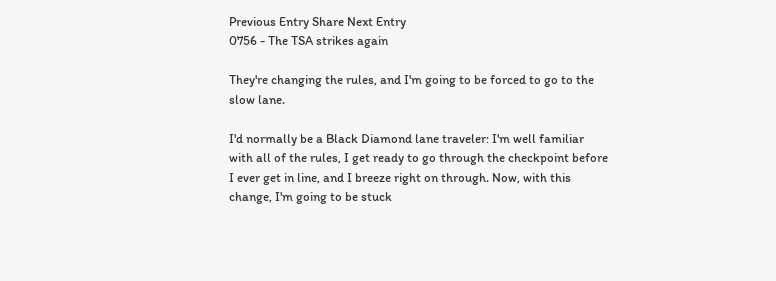Previous Entry Share Next Entry
0756 - The TSA strikes again

They're changing the rules, and I'm going to be forced to go to the slow lane.

I'd normally be a Black Diamond lane traveler: I'm well familiar with all of the rules, I get ready to go through the checkpoint before I ever get in line, and I breeze right on through. Now, with this change, I'm going to be stuck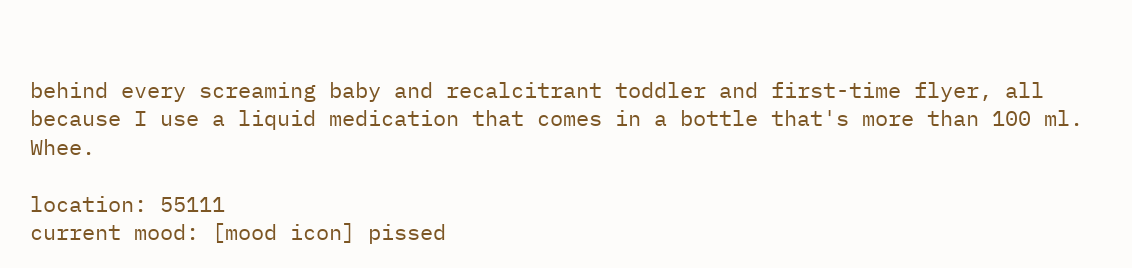behind every screaming baby and recalcitrant toddler and first-time flyer, all because I use a liquid medication that comes in a bottle that's more than 100 ml. Whee.

location: 55111
current mood: [mood icon] pissed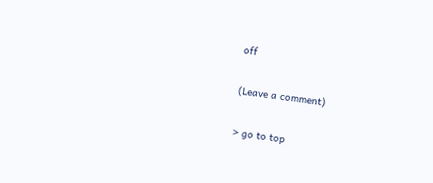off

(Leave a comment)

> go to top